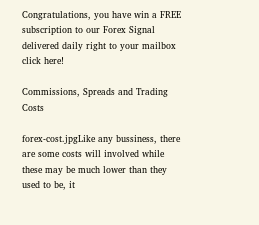Congratulations, you have win a FREE subscription to our Forex Signal delivered daily right to your mailbox click here!

Commissions, Spreads and Trading Costs

forex-cost.jpgLike any bussiness, there are some costs will involved while these may be much lower than they used to be, it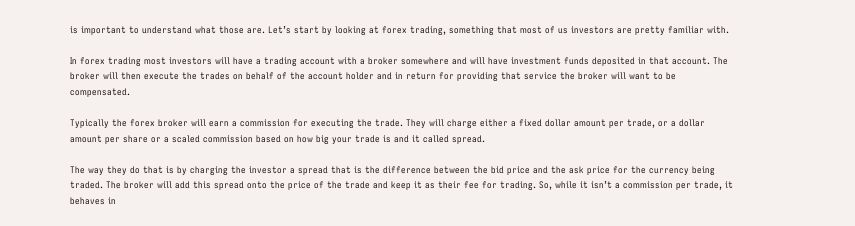is important to understand what those are. Let’s start by looking at forex trading, something that most of us investors are pretty familiar with.

In forex trading most investors will have a trading account with a broker somewhere and will have investment funds deposited in that account. The broker will then execute the trades on behalf of the account holder and in return for providing that service the broker will want to be compensated.

Typically the forex broker will earn a commission for executing the trade. They will charge either a fixed dollar amount per trade, or a dollar amount per share or a scaled commission based on how big your trade is and it called spread.

The way they do that is by charging the investor a spread that is the difference between the bid price and the ask price for the currency being traded. The broker will add this spread onto the price of the trade and keep it as their fee for trading. So, while it isn’t a commission per trade, it behaves in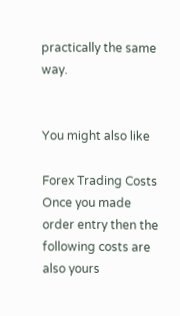practically the same way.


You might also like

Forex Trading Costs
Once you made order entry then the following costs are also yours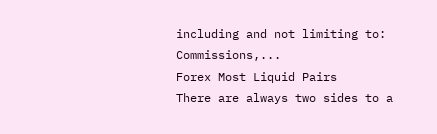including and not limiting to: Commissions,...
Forex Most Liquid Pairs
There are always two sides to a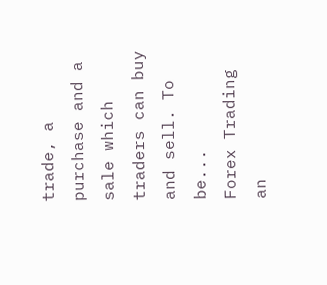trade, a purchase and a sale which traders can buy and sell. To be...
Forex Trading an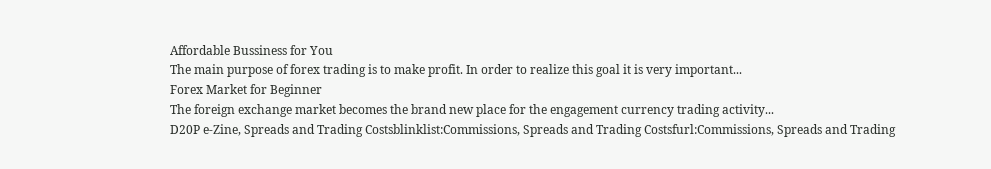Affordable Bussiness for You
The main purpose of forex trading is to make profit. In order to realize this goal it is very important...
Forex Market for Beginner
The foreign exchange market becomes the brand new place for the engagement currency trading activity...
D20P e-Zine, Spreads and Trading Costsblinklist:Commissions, Spreads and Trading Costsfurl:Commissions, Spreads and Trading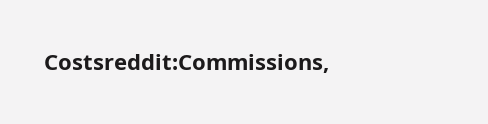Costsreddit:Commissions,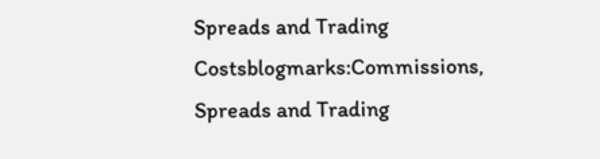Spreads and Trading Costsblogmarks:Commissions, Spreads and Trading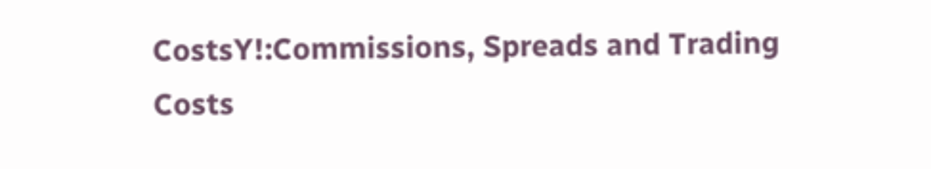CostsY!:Commissions, Spreads and Trading Costs